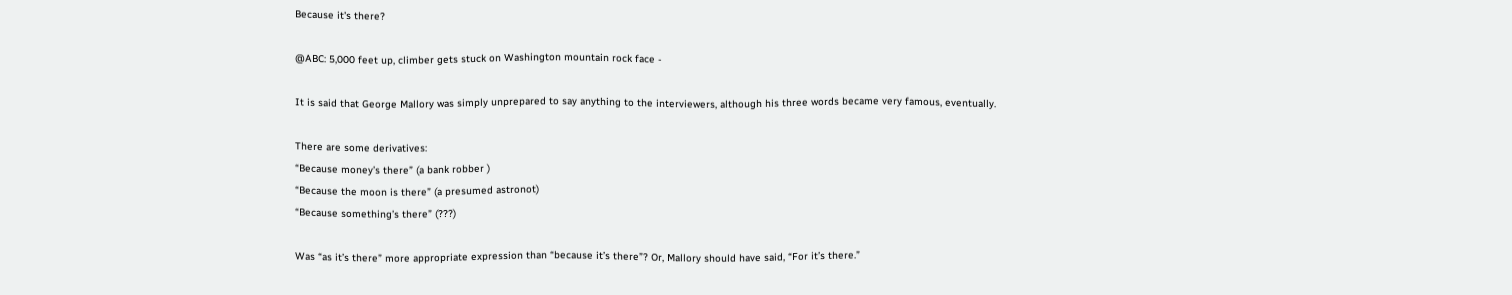Because it's there?

@ABC: 5,000 feet up, climber gets stuck on Washington mountain rock face -

It is said that George Mallory was simply unprepared to say anything to the interviewers, although his three words became very famous, eventually.

There are some derivatives:
“Because money’s there” (a bank robber )
“Because the moon is there” (a presumed astronot)
“Because something’s there” (???)

Was “as it’s there” more appropriate expression than “because it’s there”? Or, Mallory should have said, “For it’s there.”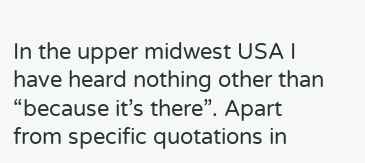In the upper midwest USA I have heard nothing other than “because it’s there”. Apart from specific quotations in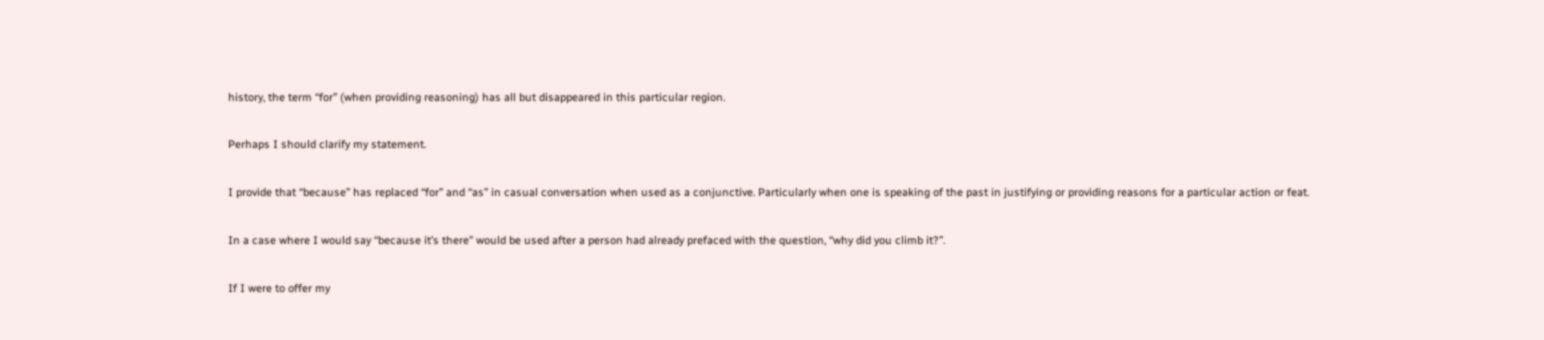history, the term “for” (when providing reasoning) has all but disappeared in this particular region.

Perhaps I should clarify my statement.

I provide that “because” has replaced “for” and “as” in casual conversation when used as a conjunctive. Particularly when one is speaking of the past in justifying or providing reasons for a particular action or feat.

In a case where I would say “because it’s there” would be used after a person had already prefaced with the question, “why did you climb it?”.

If I were to offer my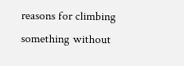reasons for climbing something without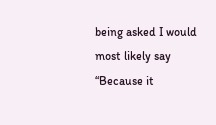being asked I would most likely say “Because it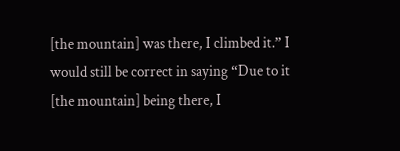[the mountain] was there, I climbed it.” I would still be correct in saying “Due to it [the mountain] being there, I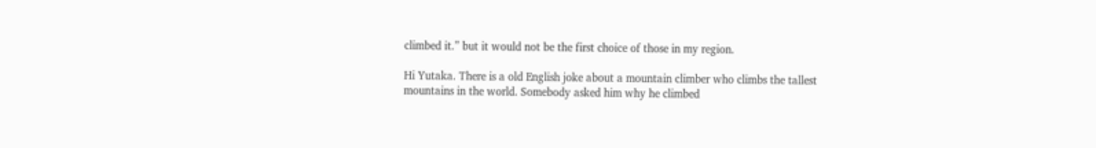climbed it.” but it would not be the first choice of those in my region.

Hi Yutaka. There is a old English joke about a mountain climber who climbs the tallest mountains in the world. Somebody asked him why he climbed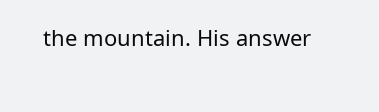the mountain. His answer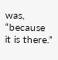was, “because it is there.”